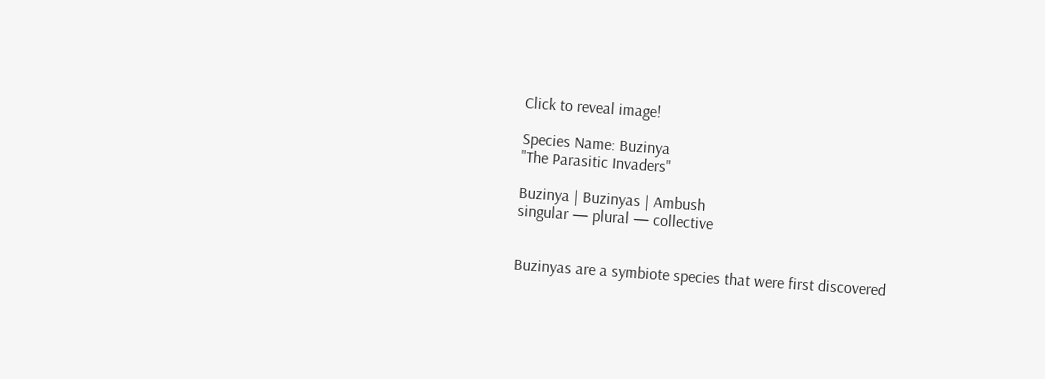Click to reveal image!

Species Name: Buzinya
"The Parasitic Invaders"

Buzinya | Buzinyas | Ambush
singular — plural — collective


Buzinyas are a symbiote species that were first discovered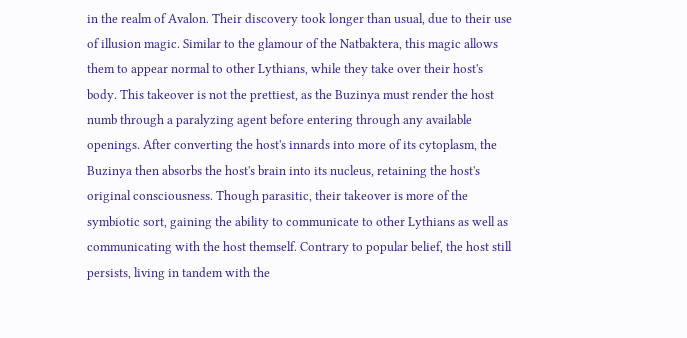in the realm of Avalon. Their discovery took longer than usual, due to their use of illusion magic. Similar to the glamour of the Natbaktera, this magic allows them to appear normal to other Lythians, while they take over their host's body. This takeover is not the prettiest, as the Buzinya must render the host numb through a paralyzing agent before entering through any available openings. After converting the host's innards into more of its cytoplasm, the Buzinya then absorbs the host's brain into its nucleus, retaining the host's original consciousness. Though parasitic, their takeover is more of the symbiotic sort, gaining the ability to communicate to other Lythians as well as communicating with the host themself. Contrary to popular belief, the host still persists, living in tandem with the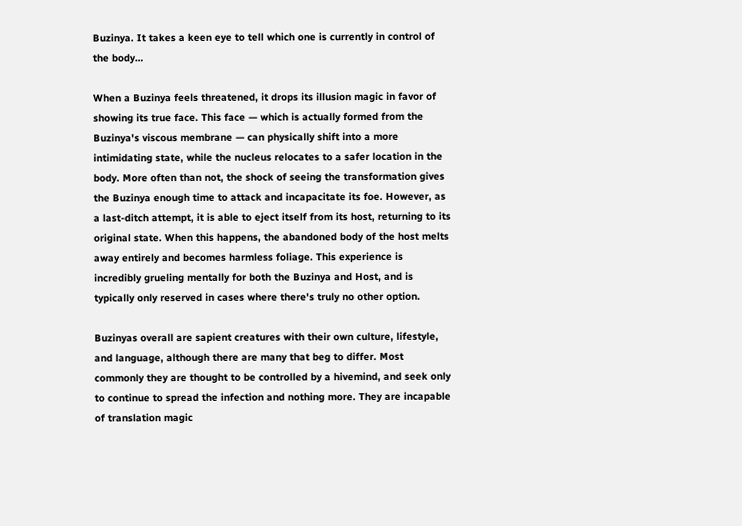Buzinya. It takes a keen eye to tell which one is currently in control of the body…

When a Buzinya feels threatened, it drops its illusion magic in favor of showing its true face. This face — which is actually formed from the Buzinya's viscous membrane — can physically shift into a more intimidating state, while the nucleus relocates to a safer location in the body. More often than not, the shock of seeing the transformation gives the Buzinya enough time to attack and incapacitate its foe. However, as a last-ditch attempt, it is able to eject itself from its host, returning to its original state. When this happens, the abandoned body of the host melts away entirely and becomes harmless foliage. This experience is incredibly grueling mentally for both the Buzinya and Host, and is typically only reserved in cases where there's truly no other option.

Buzinyas overall are sapient creatures with their own culture, lifestyle, and language, although there are many that beg to differ. Most commonly they are thought to be controlled by a hivemind, and seek only to continue to spread the infection and nothing more. They are incapable of translation magic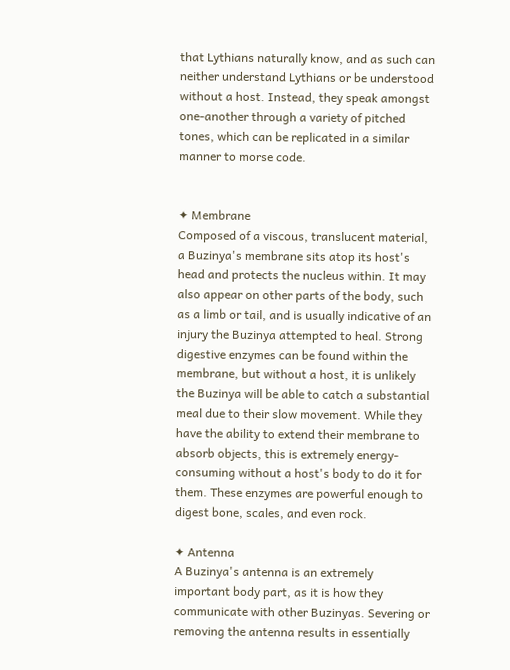that Lythians naturally know, and as such can neither understand Lythians or be understood without a host. Instead, they speak amongst one-another through a variety of pitched tones, which can be replicated in a similar manner to morse code.


✦ Membrane
Composed of a viscous, translucent material, a Buzinya's membrane sits atop its host's head and protects the nucleus within. It may also appear on other parts of the body, such as a limb or tail, and is usually indicative of an injury the Buzinya attempted to heal. Strong digestive enzymes can be found within the membrane, but without a host, it is unlikely the Buzinya will be able to catch a substantial meal due to their slow movement. While they have the ability to extend their membrane to absorb objects, this is extremely energy-consuming without a host's body to do it for them. These enzymes are powerful enough to digest bone, scales, and even rock.

✦ Antenna
A Buzinya's antenna is an extremely important body part, as it is how they communicate with other Buzinyas. Severing or removing the antenna results in essentially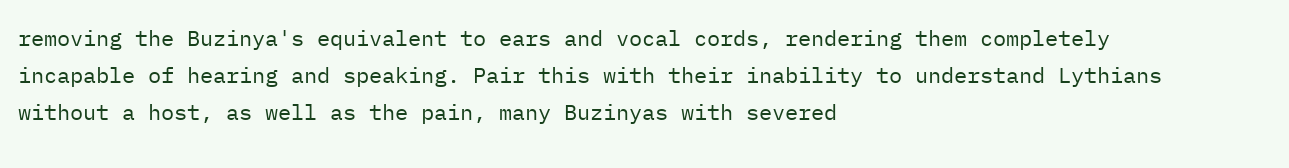removing the Buzinya's equivalent to ears and vocal cords, rendering them completely incapable of hearing and speaking. Pair this with their inability to understand Lythians without a host, as well as the pain, many Buzinyas with severed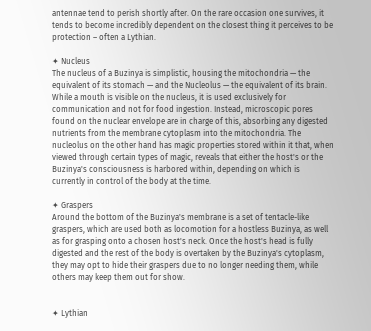antennae tend to perish shortly after. On the rare occasion one survives, it tends to become incredibly dependent on the closest thing it perceives to be protection – often a Lythian.

✦ Nucleus
The nucleus of a Buzinya is simplistic, housing the mitochondria — the equivalent of its stomach — and the Nucleolus — the equivalent of its brain. While a mouth is visible on the nucleus, it is used exclusively for communication and not for food ingestion. Instead, microscopic pores found on the nuclear envelope are in charge of this, absorbing any digested nutrients from the membrane cytoplasm into the mitochondria. The nucleolus on the other hand has magic properties stored within it that, when viewed through certain types of magic, reveals that either the host's or the Buzinya's consciousness is harbored within, depending on which is currently in control of the body at the time.

✦ Graspers
Around the bottom of the Buzinya's membrane is a set of tentacle-like graspers, which are used both as locomotion for a hostless Buzinya, as well as for grasping onto a chosen host's neck. Once the host's head is fully digested and the rest of the body is overtaken by the Buzinya's cytoplasm, they may opt to hide their graspers due to no longer needing them, while others may keep them out for show.


✦ Lythian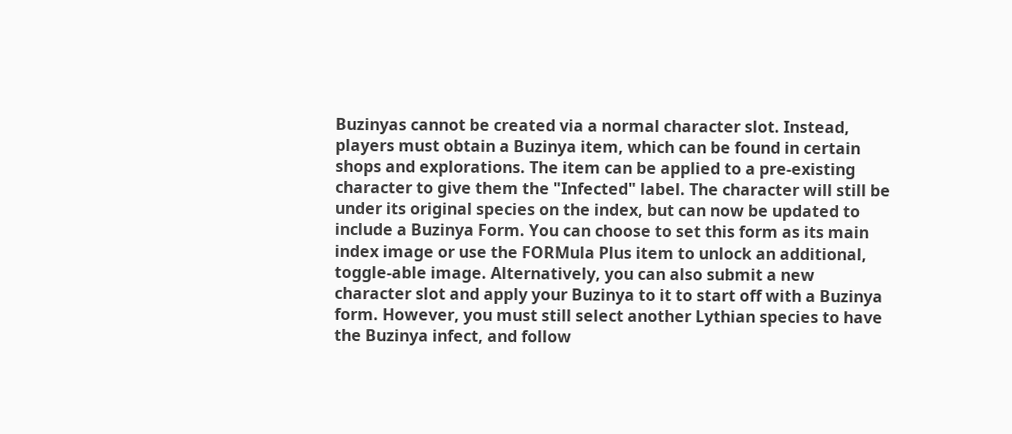Buzinyas cannot be created via a normal character slot. Instead, players must obtain a Buzinya item, which can be found in certain shops and explorations. The item can be applied to a pre-existing character to give them the "Infected" label. The character will still be under its original species on the index, but can now be updated to include a Buzinya Form. You can choose to set this form as its main index image or use the FORMula Plus item to unlock an additional, toggle-able image. Alternatively, you can also submit a new character slot and apply your Buzinya to it to start off with a Buzinya form. However, you must still select another Lythian species to have the Buzinya infect, and follow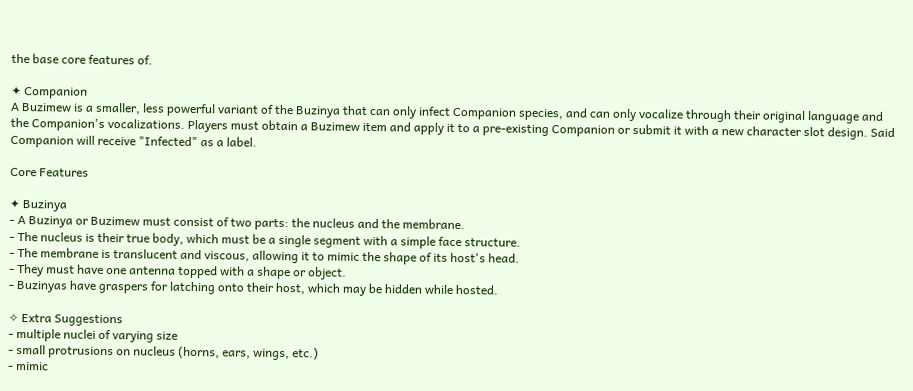the base core features of.

✦ Companion
A Buzimew is a smaller, less powerful variant of the Buzinya that can only infect Companion species, and can only vocalize through their original language and the Companion's vocalizations. Players must obtain a Buzimew item and apply it to a pre-existing Companion or submit it with a new character slot design. Said Companion will receive "Infected" as a label.

Core Features

✦ Buzinya
- A Buzinya or Buzimew must consist of two parts: the nucleus and the membrane.
- The nucleus is their true body, which must be a single segment with a simple face structure.
- The membrane is translucent and viscous, allowing it to mimic the shape of its host's head.
- They must have one antenna topped with a shape or object.
- Buzinyas have graspers for latching onto their host, which may be hidden while hosted.

✧ Extra Suggestions
- multiple nuclei of varying size
- small protrusions on nucleus (horns, ears, wings, etc.)
- mimic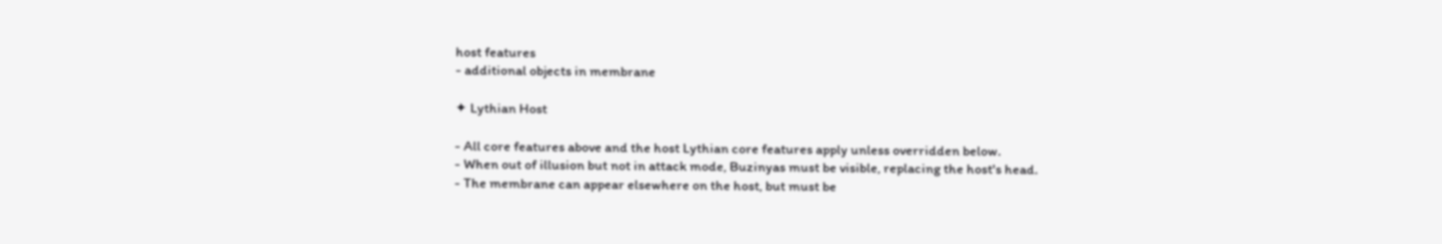host features
- additional objects in membrane

✦ Lythian Host

- All core features above and the host Lythian core features apply unless overridden below.
- When out of illusion but not in attack mode, Buzinyas must be visible, replacing the host's head.
- The membrane can appear elsewhere on the host, but must be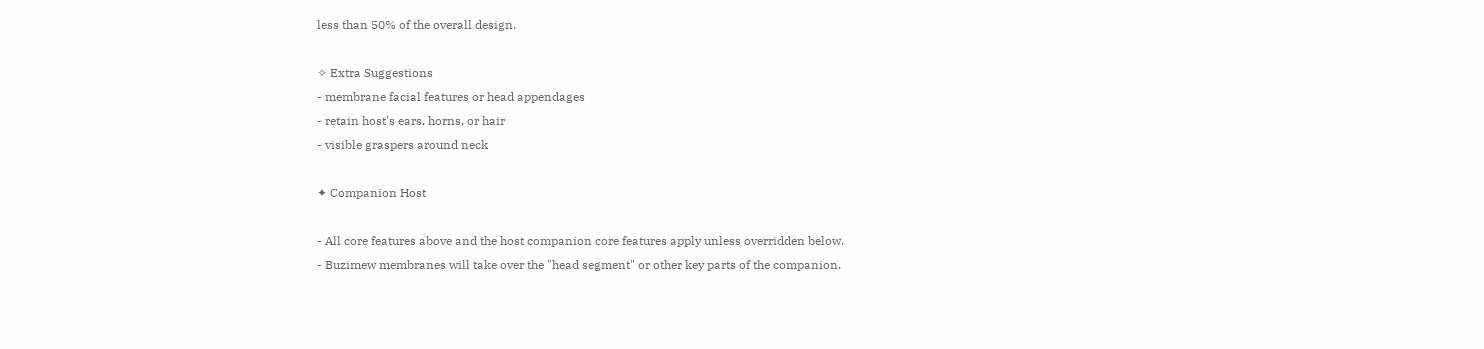less than 50% of the overall design.

✧ Extra Suggestions
- membrane facial features or head appendages
- retain host's ears, horns, or hair
- visible graspers around neck

✦ Companion Host

- All core features above and the host companion core features apply unless overridden below.
- Buzimew membranes will take over the "head segment" or other key parts of the companion.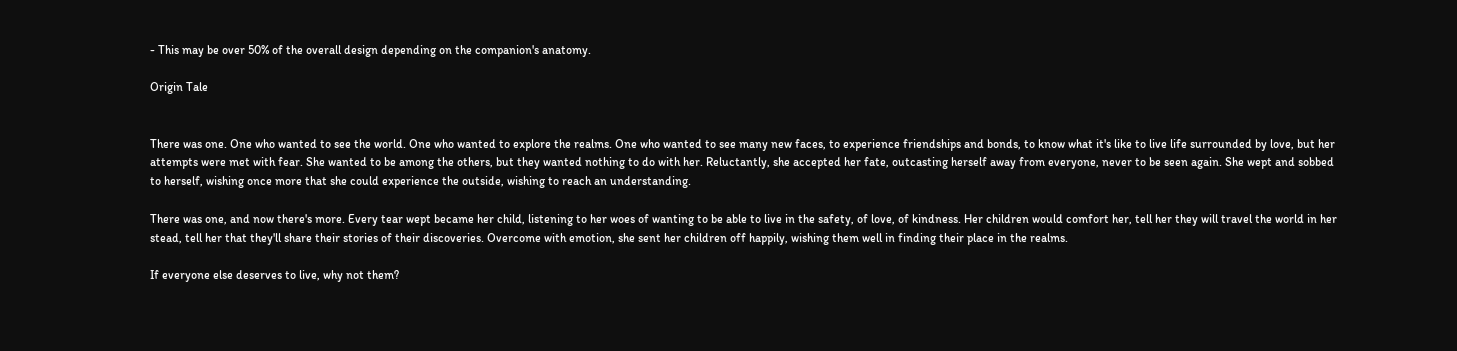- This may be over 50% of the overall design depending on the companion's anatomy.

Origin Tale


There was one. One who wanted to see the world. One who wanted to explore the realms. One who wanted to see many new faces, to experience friendships and bonds, to know what it's like to live life surrounded by love, but her attempts were met with fear. She wanted to be among the others, but they wanted nothing to do with her. Reluctantly, she accepted her fate, outcasting herself away from everyone, never to be seen again. She wept and sobbed to herself, wishing once more that she could experience the outside, wishing to reach an understanding.

There was one, and now there's more. Every tear wept became her child, listening to her woes of wanting to be able to live in the safety, of love, of kindness. Her children would comfort her, tell her they will travel the world in her stead, tell her that they'll share their stories of their discoveries. Overcome with emotion, she sent her children off happily, wishing them well in finding their place in the realms.

If everyone else deserves to live, why not them?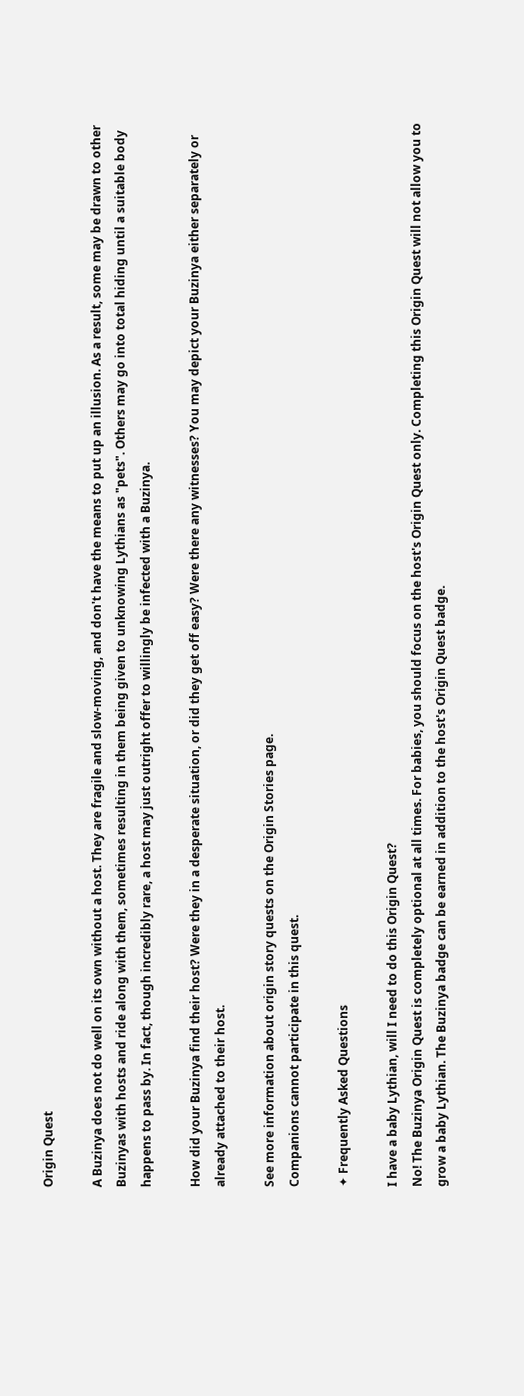Origin Quest

A Buzinya does not do well on its own without a host. They are fragile and slow-moving, and don't have the means to put up an illusion. As a result, some may be drawn to other Buzinyas with hosts and ride along with them, sometimes resulting in them being given to unknowing Lythians as "pets". Others may go into total hiding until a suitable body happens to pass by. In fact, though incredibly rare, a host may just outright offer to willingly be infected with a Buzinya.

How did your Buzinya find their host? Were they in a desperate situation, or did they get off easy? Were there any witnesses? You may depict your Buzinya either separately or already attached to their host.

See more information about origin story quests on the Origin Stories page.
Companions cannot participate in this quest.

✦ Frequently Asked Questions

I have a baby Lythian, will I need to do this Origin Quest?
No! The Buzinya Origin Quest is completely optional at all times. For babies, you should focus on the host's Origin Quest only. Completing this Origin Quest will not allow you to grow a baby Lythian. The Buzinya badge can be earned in addition to the host's Origin Quest badge.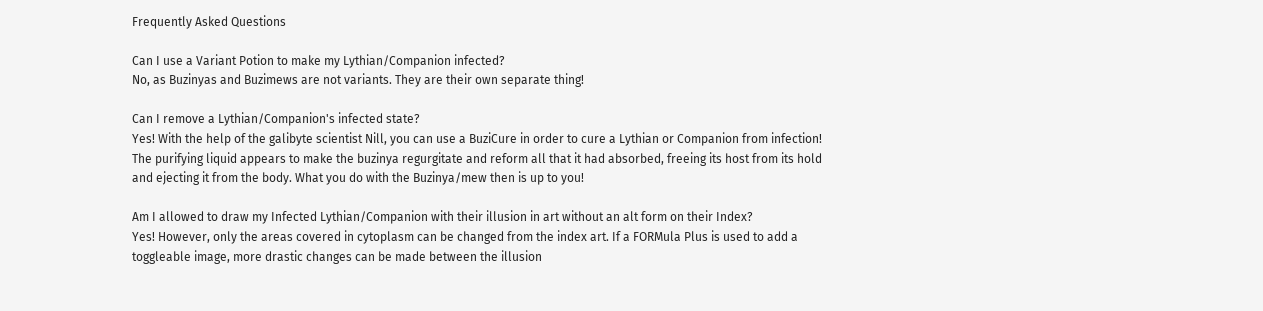Frequently Asked Questions

Can I use a Variant Potion to make my Lythian/Companion infected?
No, as Buzinyas and Buzimews are not variants. They are their own separate thing!

Can I remove a Lythian/Companion's infected state?
Yes! With the help of the galibyte scientist Nill, you can use a BuziCure in order to cure a Lythian or Companion from infection! The purifying liquid appears to make the buzinya regurgitate and reform all that it had absorbed, freeing its host from its hold and ejecting it from the body. What you do with the Buzinya/mew then is up to you!

Am I allowed to draw my Infected Lythian/Companion with their illusion in art without an alt form on their Index?
Yes! However, only the areas covered in cytoplasm can be changed from the index art. If a FORMula Plus is used to add a toggleable image, more drastic changes can be made between the illusion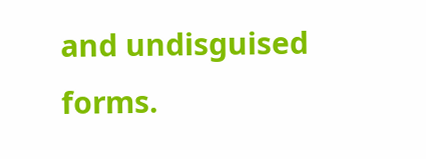and undisguised forms.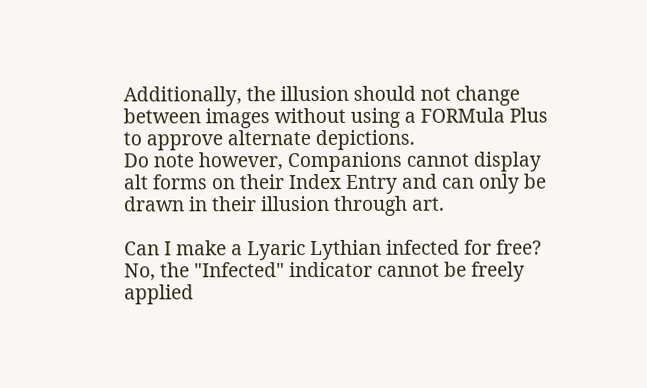Additionally, the illusion should not change between images without using a FORMula Plus to approve alternate depictions.
Do note however, Companions cannot display alt forms on their Index Entry and can only be drawn in their illusion through art.

Can I make a Lyaric Lythian infected for free?
No, the "Infected" indicator cannot be freely applied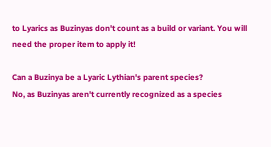to Lyarics as Buzinyas don't count as a build or variant. You will need the proper item to apply it!

Can a Buzinya be a Lyaric Lythian's parent species?
No, as Buzinyas aren't currently recognized as a species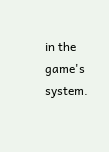in the game's system.